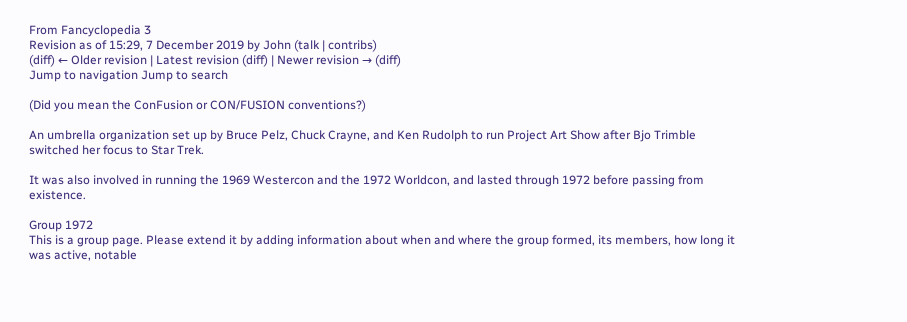From Fancyclopedia 3
Revision as of 15:29, 7 December 2019 by John (talk | contribs)
(diff) ← Older revision | Latest revision (diff) | Newer revision → (diff)
Jump to navigation Jump to search

(Did you mean the ConFusion or CON/FUSION conventions?)

An umbrella organization set up by Bruce Pelz, Chuck Crayne, and Ken Rudolph to run Project Art Show after Bjo Trimble switched her focus to Star Trek.

It was also involved in running the 1969 Westercon and the 1972 Worldcon, and lasted through 1972 before passing from existence.

Group 1972
This is a group page. Please extend it by adding information about when and where the group formed, its members, how long it was active, notable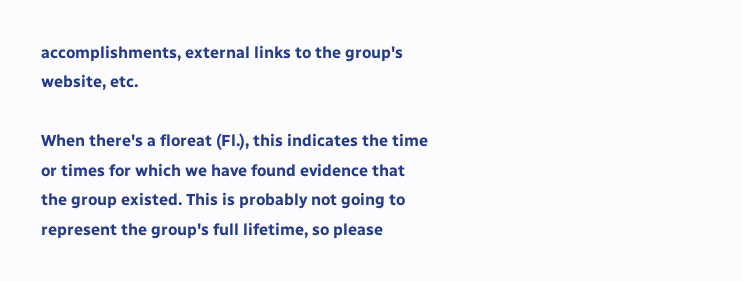accomplishments, external links to the group's website, etc.

When there's a floreat (Fl.), this indicates the time or times for which we have found evidence that the group existed. This is probably not going to represent the group's full lifetime, so please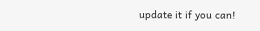update it if you can!